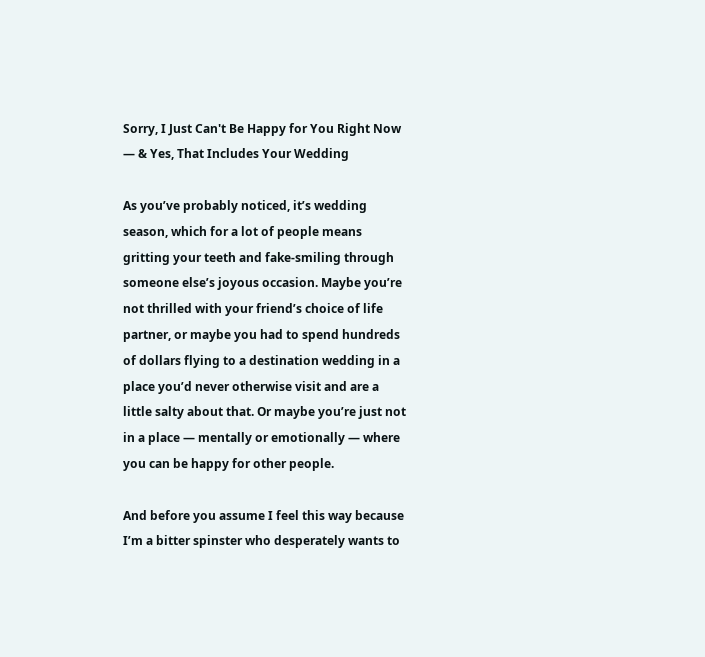Sorry, I Just Can't Be Happy for You Right Now — & Yes, That Includes Your Wedding

As you’ve probably noticed, it’s wedding season, which for a lot of people means gritting your teeth and fake-smiling through someone else’s joyous occasion. Maybe you’re not thrilled with your friend’s choice of life partner, or maybe you had to spend hundreds of dollars flying to a destination wedding in a place you’d never otherwise visit and are a little salty about that. Or maybe you’re just not in a place — mentally or emotionally — where you can be happy for other people.

And before you assume I feel this way because I’m a bitter spinster who desperately wants to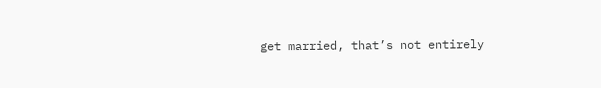get married, that’s not entirely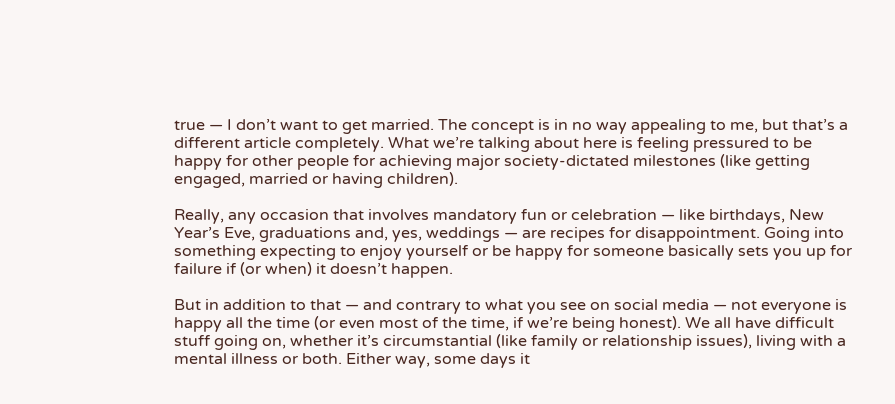true — I don’t want to get married. The concept is in no way appealing to me, but that’s a different article completely. What we’re talking about here is feeling pressured to be happy for other people for achieving major society-dictated milestones (like getting engaged, married or having children).

Really, any occasion that involves mandatory fun or celebration — like birthdays, New Year’s Eve, graduations and, yes, weddings — are recipes for disappointment. Going into something expecting to enjoy yourself or be happy for someone basically sets you up for failure if (or when) it doesn’t happen.

But in addition to that — and contrary to what you see on social media — not everyone is happy all the time (or even most of the time, if we’re being honest). We all have difficult stuff going on, whether it’s circumstantial (like family or relationship issues), living with a mental illness or both. Either way, some days it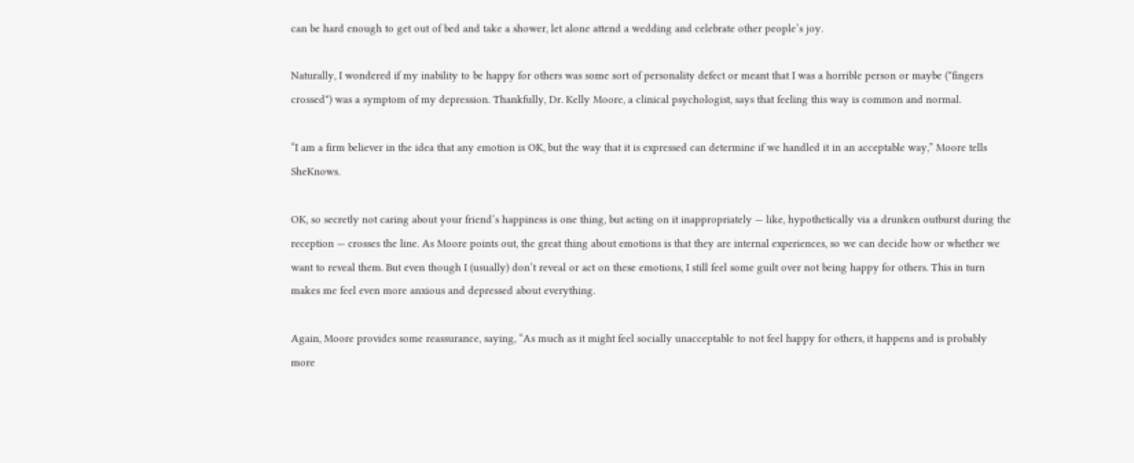can be hard enough to get out of bed and take a shower, let alone attend a wedding and celebrate other people’s joy.

Naturally, I wondered if my inability to be happy for others was some sort of personality defect or meant that I was a horrible person or maybe (*fingers crossed*) was a symptom of my depression. Thankfully, Dr. Kelly Moore, a clinical psychologist, says that feeling this way is common and normal.

“I am a firm believer in the idea that any emotion is OK, but the way that it is expressed can determine if we handled it in an acceptable way,” Moore tells SheKnows.

OK, so secretly not caring about your friend’s happiness is one thing, but acting on it inappropriately — like, hypothetically via a drunken outburst during the reception — crosses the line. As Moore points out, the great thing about emotions is that they are internal experiences, so we can decide how or whether we want to reveal them. But even though I (usually) don’t reveal or act on these emotions, I still feel some guilt over not being happy for others. This in turn makes me feel even more anxious and depressed about everything.

Again, Moore provides some reassurance, saying, “As much as it might feel socially unacceptable to not feel happy for others, it happens and is probably more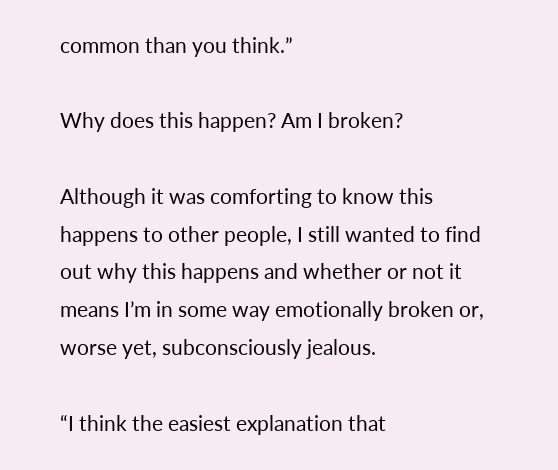common than you think.”

Why does this happen? Am I broken?

Although it was comforting to know this happens to other people, I still wanted to find out why this happens and whether or not it means I’m in some way emotionally broken or, worse yet, subconsciously jealous.

“I think the easiest explanation that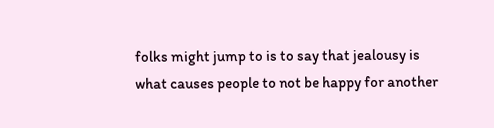folks might jump to is to say that jealousy is what causes people to not be happy for another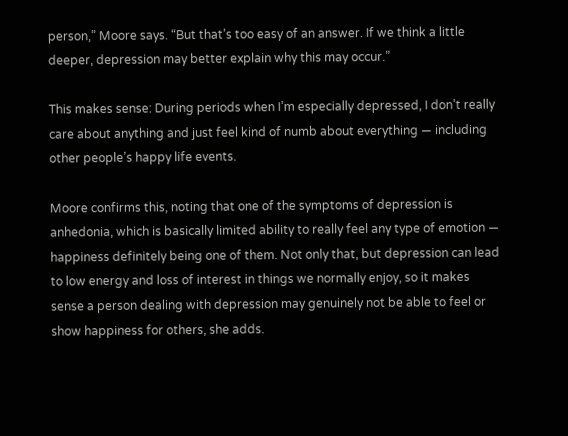person,” Moore says. “But that’s too easy of an answer. If we think a little deeper, depression may better explain why this may occur.”

This makes sense: During periods when I’m especially depressed, I don’t really care about anything and just feel kind of numb about everything — including other people’s happy life events.

Moore confirms this, noting that one of the symptoms of depression is anhedonia, which is basically limited ability to really feel any type of emotion — happiness definitely being one of them. Not only that, but depression can lead to low energy and loss of interest in things we normally enjoy, so it makes sense a person dealing with depression may genuinely not be able to feel or show happiness for others, she adds.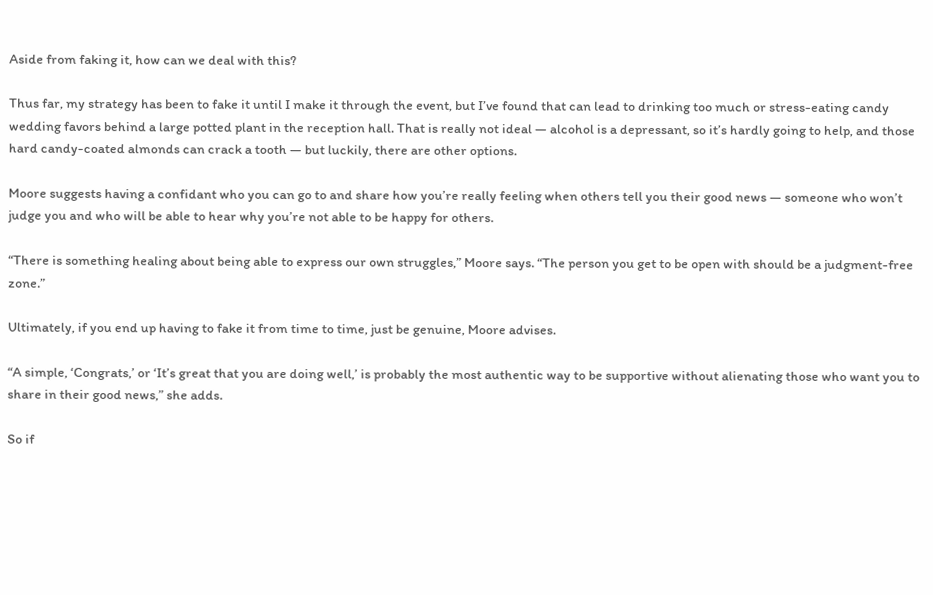Aside from faking it, how can we deal with this?

Thus far, my strategy has been to fake it until I make it through the event, but I’ve found that can lead to drinking too much or stress-eating candy wedding favors behind a large potted plant in the reception hall. That is really not ideal — alcohol is a depressant, so it’s hardly going to help, and those hard candy-coated almonds can crack a tooth — but luckily, there are other options.

Moore suggests having a confidant who you can go to and share how you’re really feeling when others tell you their good news — someone who won’t judge you and who will be able to hear why you’re not able to be happy for others.

“There is something healing about being able to express our own struggles,” Moore says. “The person you get to be open with should be a judgment-free zone.”

Ultimately, if you end up having to fake it from time to time, just be genuine, Moore advises.

“A simple, ‘Congrats,’ or ‘It’s great that you are doing well,’ is probably the most authentic way to be supportive without alienating those who want you to share in their good news,” she adds.

So if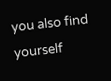you also find yourself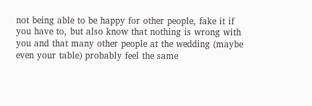not being able to be happy for other people, fake it if you have to, but also know that nothing is wrong with you and that many other people at the wedding (maybe even your table) probably feel the same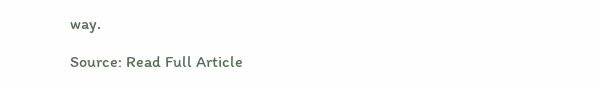way.

Source: Read Full Article